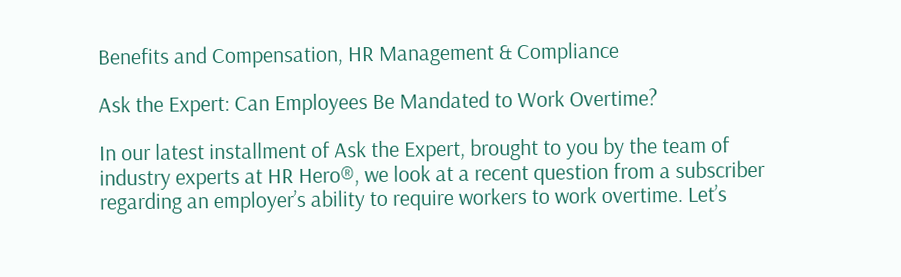Benefits and Compensation, HR Management & Compliance

Ask the Expert: Can Employees Be Mandated to Work Overtime?

In our latest installment of Ask the Expert, brought to you by the team of industry experts at HR Hero®, we look at a recent question from a subscriber regarding an employer’s ability to require workers to work overtime. Let’s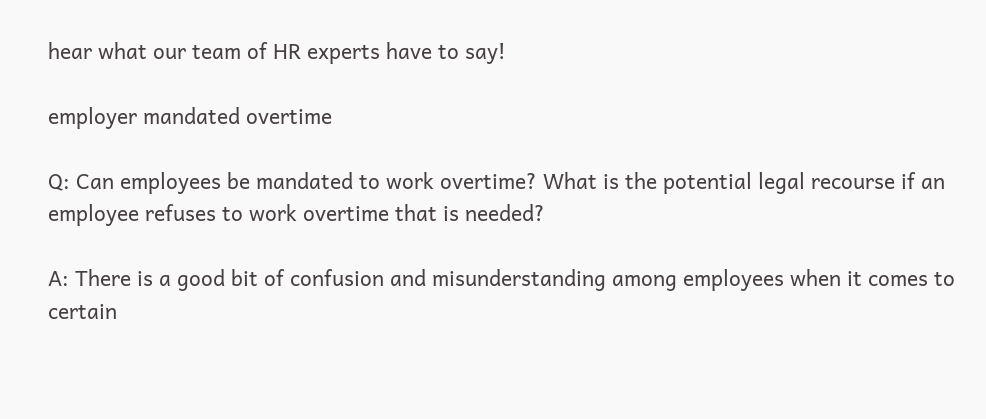hear what our team of HR experts have to say!

employer mandated overtime

Q: Can employees be mandated to work overtime? What is the potential legal recourse if an employee refuses to work overtime that is needed?

A: There is a good bit of confusion and misunderstanding among employees when it comes to certain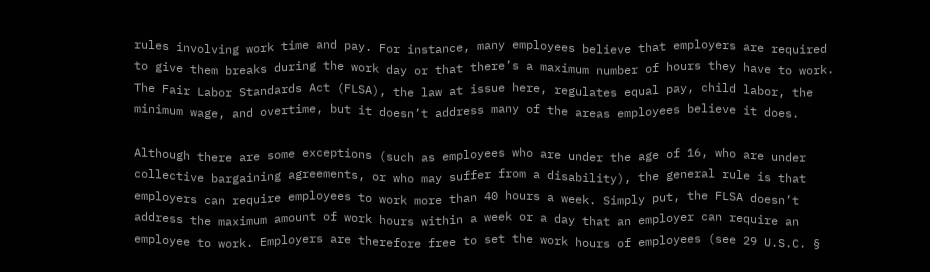rules involving work time and pay. For instance, many employees believe that employers are required to give them breaks during the work day or that there’s a maximum number of hours they have to work. The Fair Labor Standards Act (FLSA), the law at issue here, regulates equal pay, child labor, the minimum wage, and overtime, but it doesn’t address many of the areas employees believe it does.

Although there are some exceptions (such as employees who are under the age of 16, who are under collective bargaining agreements, or who may suffer from a disability), the general rule is that employers can require employees to work more than 40 hours a week. Simply put, the FLSA doesn’t address the maximum amount of work hours within a week or a day that an employer can require an employee to work. Employers are therefore free to set the work hours of employees (see 29 U.S.C. §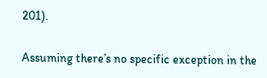201).

Assuming there’s no specific exception in the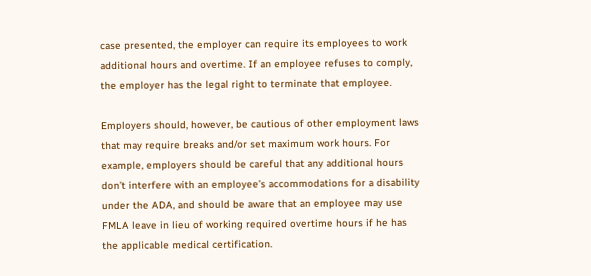case presented, the employer can require its employees to work additional hours and overtime. If an employee refuses to comply, the employer has the legal right to terminate that employee.

Employers should, however, be cautious of other employment laws that may require breaks and/or set maximum work hours. For example, employers should be careful that any additional hours don’t interfere with an employee’s accommodations for a disability under the ADA, and should be aware that an employee may use FMLA leave in lieu of working required overtime hours if he has the applicable medical certification.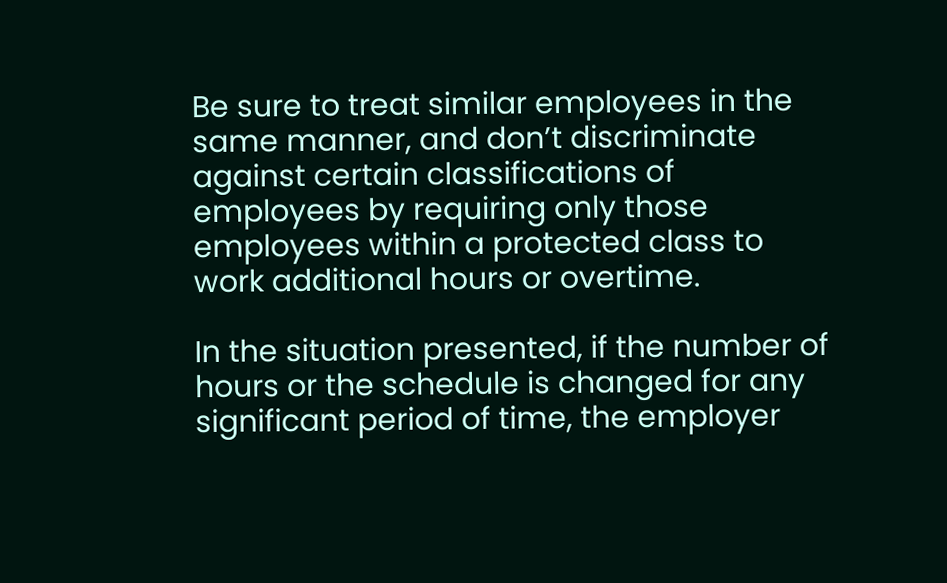Be sure to treat similar employees in the same manner, and don’t discriminate against certain classifications of employees by requiring only those employees within a protected class to work additional hours or overtime.

In the situation presented, if the number of hours or the schedule is changed for any significant period of time, the employer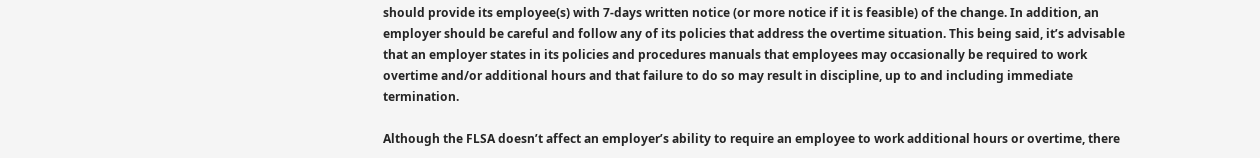should provide its employee(s) with 7-days written notice (or more notice if it is feasible) of the change. In addition, an employer should be careful and follow any of its policies that address the overtime situation. This being said, it’s advisable that an employer states in its policies and procedures manuals that employees may occasionally be required to work overtime and/or additional hours and that failure to do so may result in discipline, up to and including immediate termination.

Although the FLSA doesn’t affect an employer’s ability to require an employee to work additional hours or overtime, there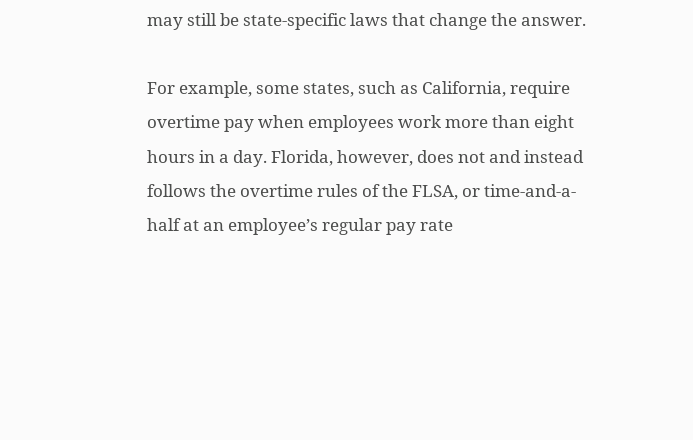may still be state-specific laws that change the answer.

For example, some states, such as California, require overtime pay when employees work more than eight hours in a day. Florida, however, does not and instead follows the overtime rules of the FLSA, or time-and-a-half at an employee’s regular pay rate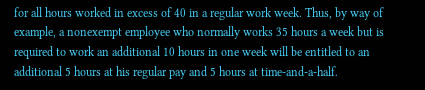for all hours worked in excess of 40 in a regular work week. Thus, by way of example, a nonexempt employee who normally works 35 hours a week but is required to work an additional 10 hours in one week will be entitled to an additional 5 hours at his regular pay and 5 hours at time-and-a-half.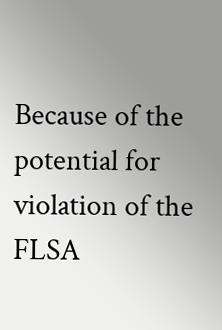Because of the potential for violation of the FLSA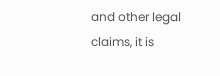and other legal claims, it is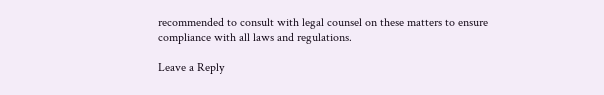recommended to consult with legal counsel on these matters to ensure compliance with all laws and regulations.

Leave a Reply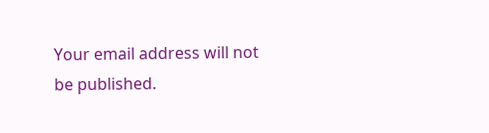Your email address will not be published.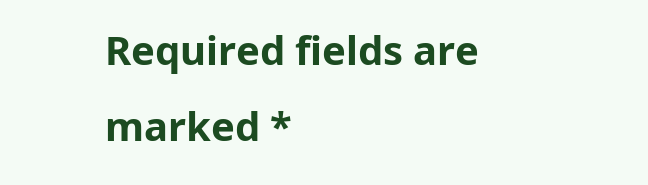Required fields are marked *